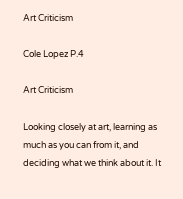Art Criticism

Cole Lopez P.4

Art Criticism

Looking closely at art, learning as much as you can from it, and deciding what we think about it. It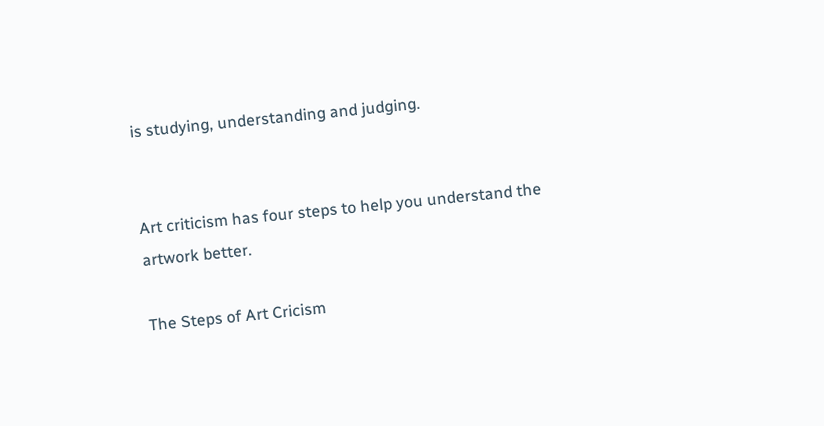is studying, understanding and judging.


Art criticism has four steps to help you understand the artwork better.

The Steps of Art Cricism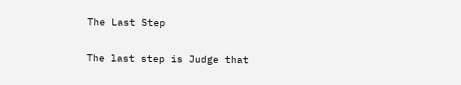The Last Step


The last step is Judge that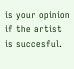is your opinion if the artist is succesful.